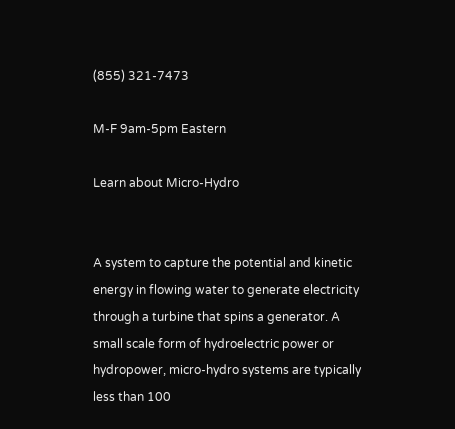(855) 321-7473

M-F 9am-5pm Eastern

Learn about Micro-Hydro


A system to capture the potential and kinetic energy in flowing water to generate electricity through a turbine that spins a generator. A small scale form of hydroelectric power or hydropower, micro-hydro systems are typically less than 100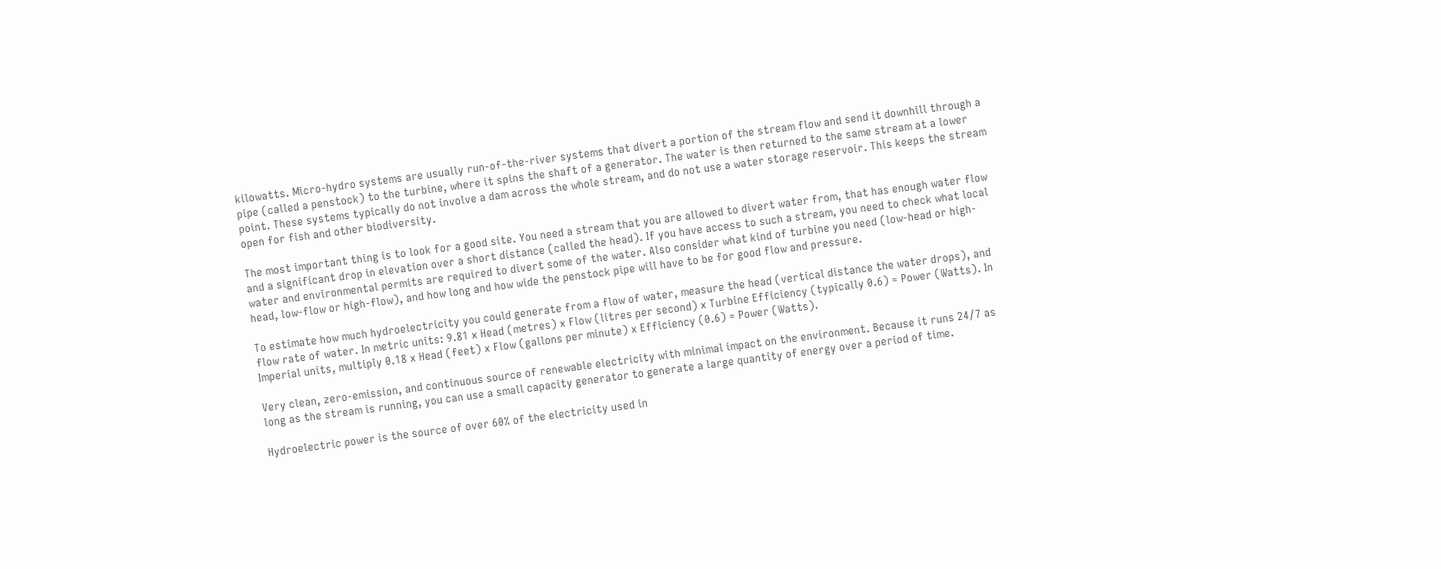kilowatts. Micro-hydro systems are usually run-of-the-river systems that divert a portion of the stream flow and send it downhill through a pipe (called a penstock) to the turbine, where it spins the shaft of a generator. The water is then returned to the same stream at a lower point. These systems typically do not involve a dam across the whole stream, and do not use a water storage reservoir. This keeps the stream open for fish and other biodiversity.

The most important thing is to look for a good site. You need a stream that you are allowed to divert water from, that has enough water flow and a significant drop in elevation over a short distance (called the head). If you have access to such a stream, you need to check what local water and environmental permits are required to divert some of the water. Also consider what kind of turbine you need (low-head or high-head, low-flow or high-flow), and how long and how wide the penstock pipe will have to be for good flow and pressure.

To estimate how much hydroelectricity you could generate from a flow of water, measure the head (vertical distance the water drops), and flow rate of water. In metric units: 9.81 x Head (metres) x Flow (litres per second) x Turbine Efficiency (typically 0.6) = Power (Watts). In Imperial units, multiply 0.18 x Head (feet) x Flow (gallons per minute) x Efficiency (0.6) = Power (Watts).

Very clean, zero-emission, and continuous source of renewable electricity with minimal impact on the environment. Because it runs 24/7 as long as the stream is running, you can use a small capacity generator to generate a large quantity of energy over a period of time.

Hydroelectric power is the source of over 60% of the electricity used in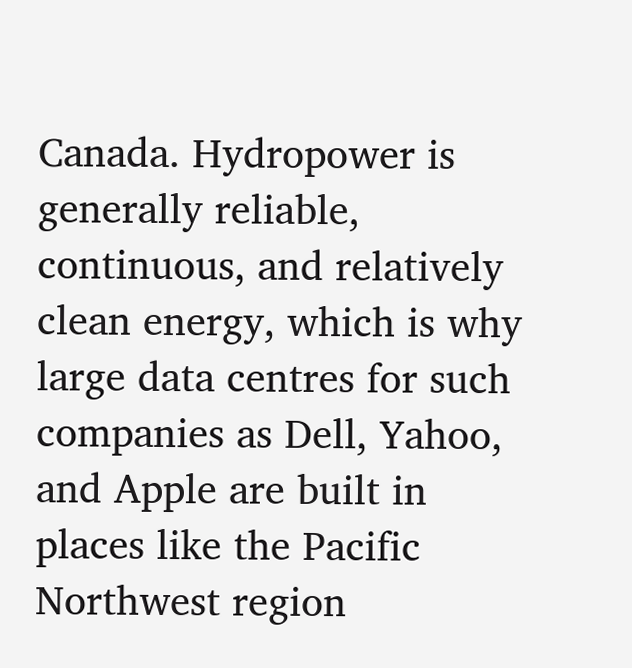Canada. Hydropower is generally reliable, continuous, and relatively clean energy, which is why large data centres for such companies as Dell, Yahoo, and Apple are built in places like the Pacific Northwest region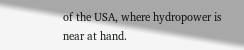of the USA, where hydropower is near at hand.